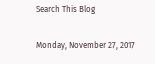Search This Blog

Monday, November 27, 2017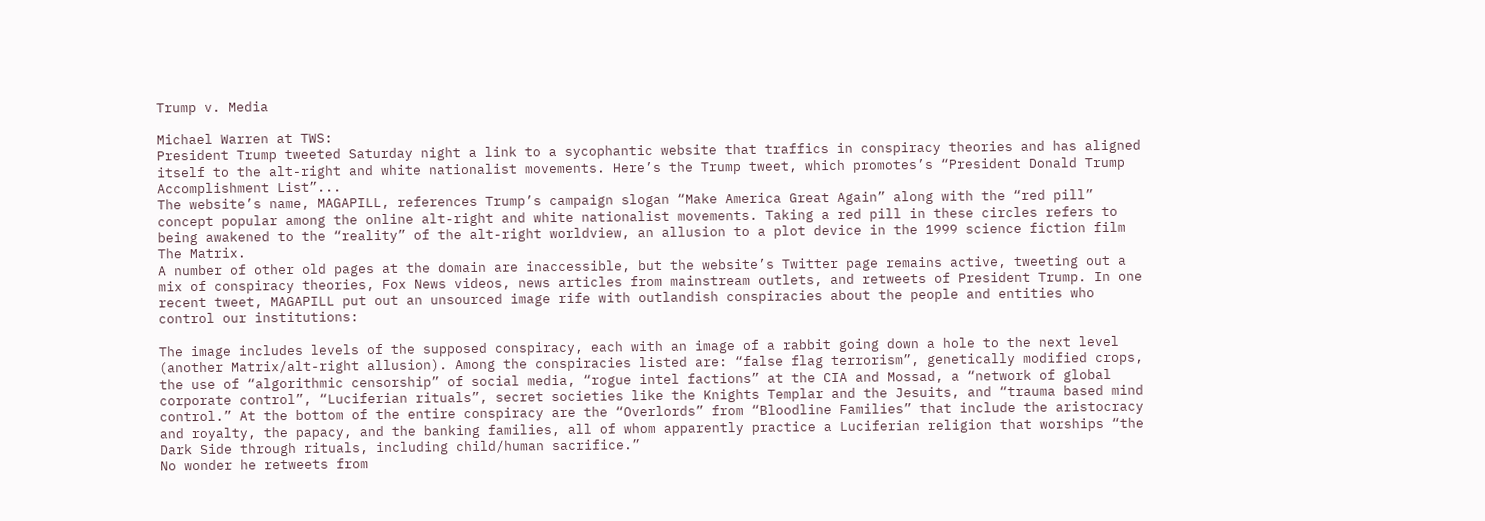Trump v. Media

Michael Warren at TWS:
President Trump tweeted Saturday night a link to a sycophantic website that traffics in conspiracy theories and has aligned itself to the alt-right and white nationalist movements. Here’s the Trump tweet, which promotes’s “President Donald Trump Accomplishment List”...
The website’s name, MAGAPILL, references Trump’s campaign slogan “Make America Great Again” along with the “red pill” concept popular among the online alt-right and white nationalist movements. Taking a red pill in these circles refers to being awakened to the “reality” of the alt-right worldview, an allusion to a plot device in the 1999 science fiction film The Matrix.
A number of other old pages at the domain are inaccessible, but the website’s Twitter page remains active, tweeting out a mix of conspiracy theories, Fox News videos, news articles from mainstream outlets, and retweets of President Trump. In one recent tweet, MAGAPILL put out an unsourced image rife with outlandish conspiracies about the people and entities who control our institutions:

The image includes levels of the supposed conspiracy, each with an image of a rabbit going down a hole to the next level (another Matrix/alt-right allusion). Among the conspiracies listed are: “false flag terrorism”, genetically modified crops, the use of “algorithmic censorship” of social media, “rogue intel factions” at the CIA and Mossad, a “network of global corporate control”, “Luciferian rituals”, secret societies like the Knights Templar and the Jesuits, and “trauma based mind control.” At the bottom of the entire conspiracy are the “Overlords” from “Bloodline Families” that include the aristocracy and royalty, the papacy, and the banking families, all of whom apparently practice a Luciferian religion that worships “the Dark Side through rituals, including child/human sacrifice.”
No wonder he retweets from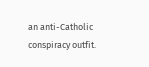an anti-Catholic conspiracy outfit.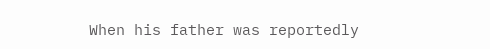When his father was reportedly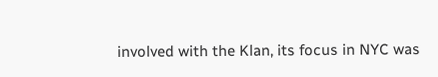involved with the Klan, its focus in NYC was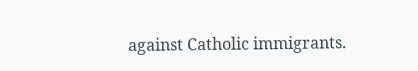against Catholic immigrants.